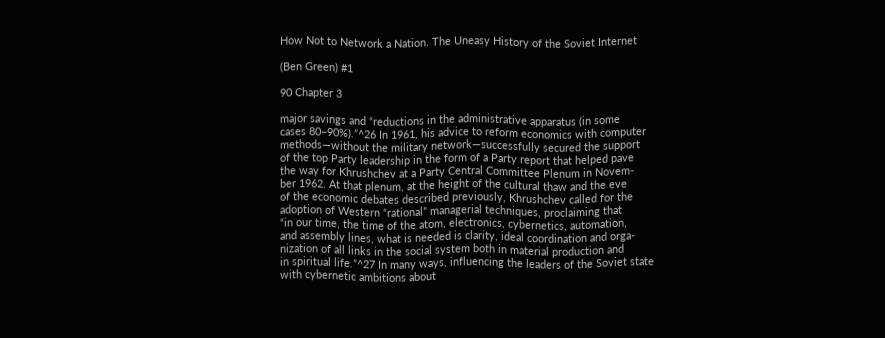How Not to Network a Nation. The Uneasy History of the Soviet Internet

(Ben Green) #1

90 Chapter 3

major savings and “reductions in the administrative apparatus (in some
cases 80–90%).”^26 In 1961, his advice to reform economics with computer
methods—without the military network—successfully secured the support
of the top Party leadership in the form of a Party report that helped pave
the way for Khrushchev at a Party Central Committee Plenum in Novem-
ber 1962. At that plenum, at the height of the cultural thaw and the eve
of the economic debates described previously, Khrushchev called for the
adoption of Western “rational” managerial techniques, proclaiming that
“in our time, the time of the atom, electronics, cybernetics, automation,
and assembly lines, what is needed is clarity, ideal coordination and orga-
nization of all links in the social system both in material production and
in spiritual life.”^27 In many ways, influencing the leaders of the Soviet state
with cybernetic ambitions about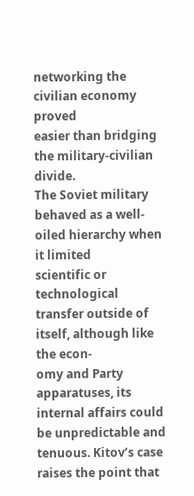networking the civilian economy proved
easier than bridging the military-civilian divide.
The Soviet military behaved as a well-oiled hierarchy when it limited
scientific or technological transfer outside of itself, although like the econ-
omy and Party apparatuses, its internal affairs could be unpredictable and
tenuous. Kitov’s case raises the point that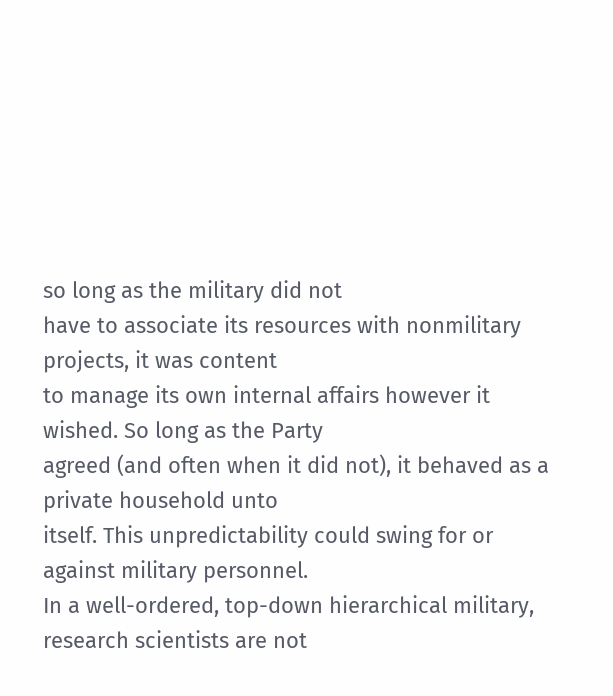so long as the military did not
have to associate its resources with nonmilitary projects, it was content
to manage its own internal affairs however it wished. So long as the Party
agreed (and often when it did not), it behaved as a private household unto
itself. This unpredictability could swing for or against military personnel.
In a well-ordered, top-down hierarchical military, research scientists are not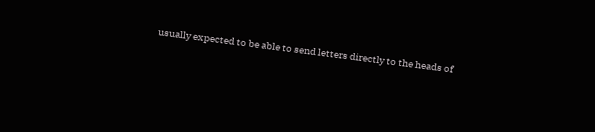usually expected to be able to send letters directly to the heads of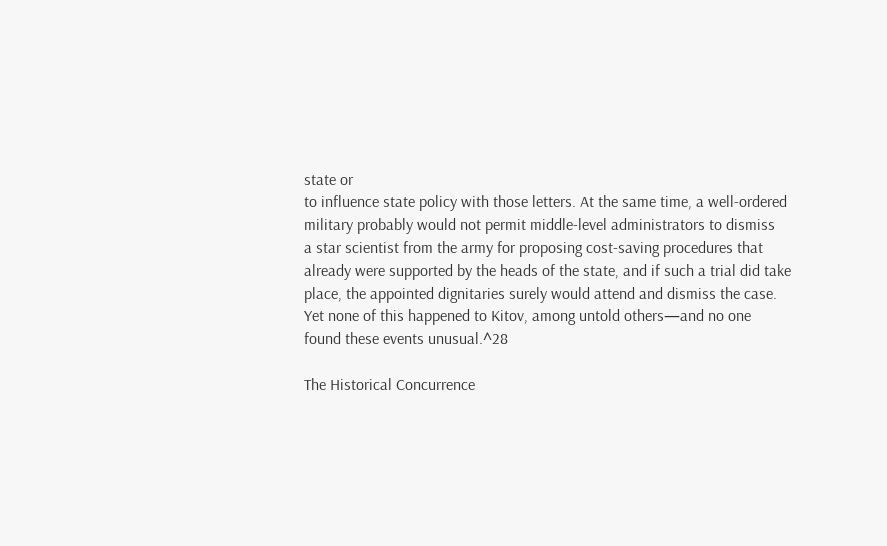state or
to influence state policy with those letters. At the same time, a well-ordered
military probably would not permit middle-level administrators to dismiss
a star scientist from the army for proposing cost-saving procedures that
already were supported by the heads of the state, and if such a trial did take
place, the appointed dignitaries surely would attend and dismiss the case.
Yet none of this happened to Kitov, among untold others—and no one
found these events unusual.^28

The Historical Concurrence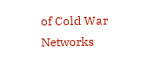of Cold War Networks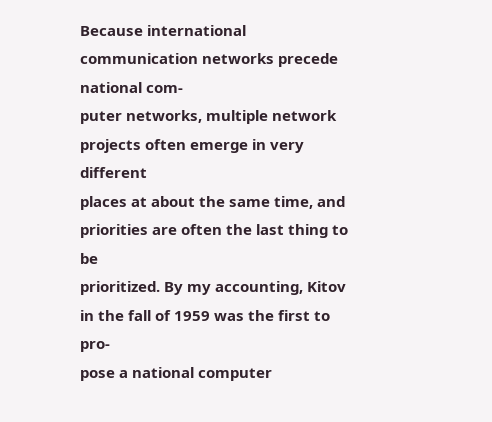Because international communication networks precede national com-
puter networks, multiple network projects often emerge in very different
places at about the same time, and priorities are often the last thing to be
prioritized. By my accounting, Kitov in the fall of 1959 was the first to pro-
pose a national computer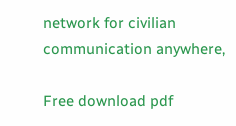network for civilian communication anywhere,

Free download pdf